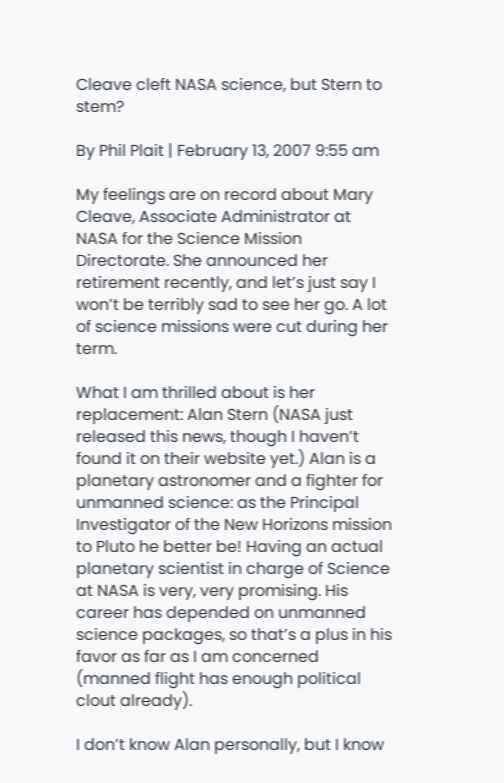Cleave cleft NASA science, but Stern to stem?

By Phil Plait | February 13, 2007 9:55 am

My feelings are on record about Mary Cleave, Associate Administrator at NASA for the Science Mission Directorate. She announced her retirement recently, and let’s just say I won’t be terribly sad to see her go. A lot of science missions were cut during her term.

What I am thrilled about is her replacement: Alan Stern (NASA just released this news, though I haven’t found it on their website yet.) Alan is a planetary astronomer and a fighter for unmanned science: as the Principal Investigator of the New Horizons mission to Pluto he better be! Having an actual planetary scientist in charge of Science at NASA is very, very promising. His career has depended on unmanned science packages, so that’s a plus in his favor as far as I am concerned (manned flight has enough political clout already).

I don’t know Alan personally, but I know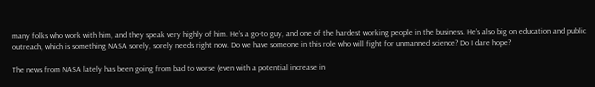many folks who work with him, and they speak very highly of him. He’s a go-to guy, and one of the hardest working people in the business. He’s also big on education and public outreach, which is something NASA sorely, sorely needs right now. Do we have someone in this role who will fight for unmanned science? Do I dare hope?

The news from NASA lately has been going from bad to worse (even with a potential increase in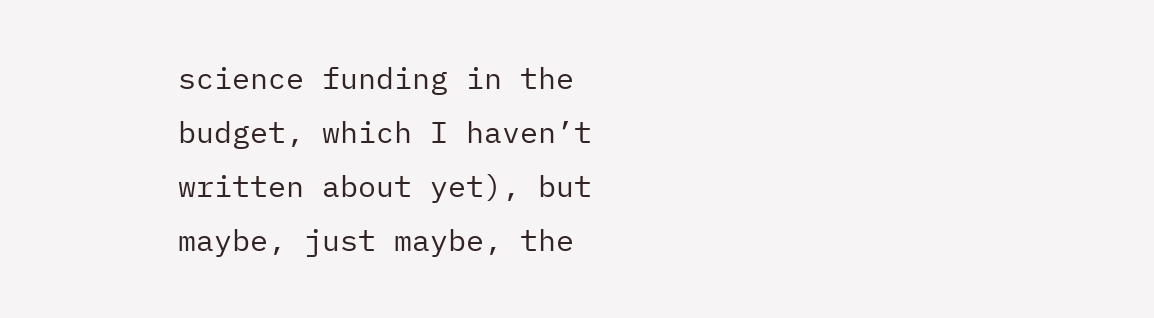science funding in the budget, which I haven’t written about yet), but maybe, just maybe, the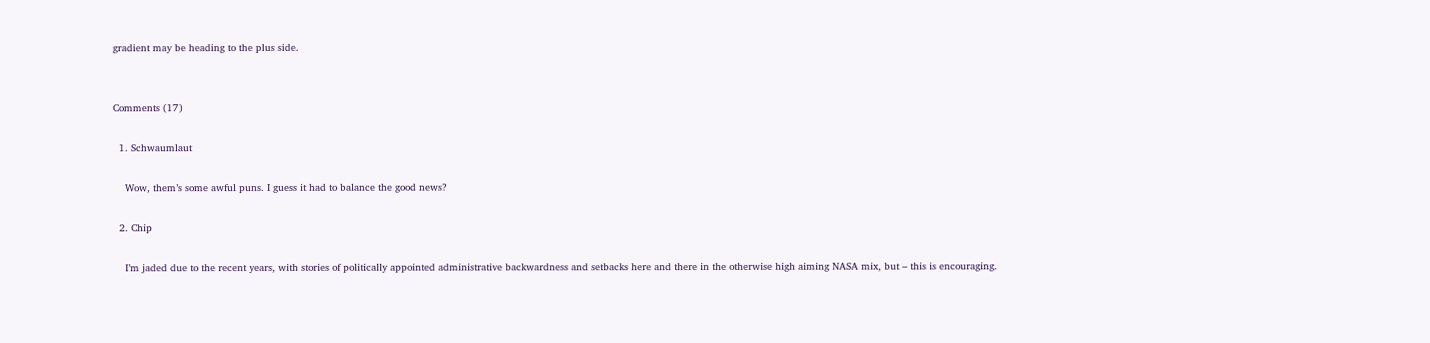gradient may be heading to the plus side.


Comments (17)

  1. Schwaumlaut

    Wow, them’s some awful puns. I guess it had to balance the good news?

  2. Chip

    I’m jaded due to the recent years, with stories of politically appointed administrative backwardness and setbacks here and there in the otherwise high aiming NASA mix, but – this is encouraging.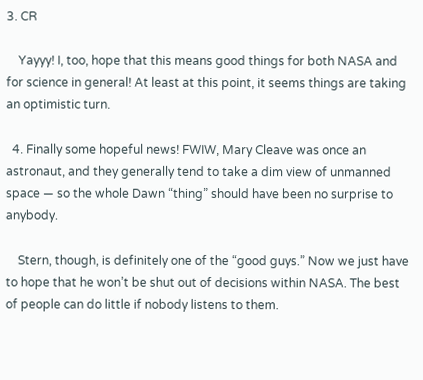3. CR

    Yayyy! I, too, hope that this means good things for both NASA and for science in general! At least at this point, it seems things are taking an optimistic turn.

  4. Finally some hopeful news! FWIW, Mary Cleave was once an astronaut, and they generally tend to take a dim view of unmanned space — so the whole Dawn “thing” should have been no surprise to anybody.

    Stern, though, is definitely one of the “good guys.” Now we just have to hope that he won’t be shut out of decisions within NASA. The best of people can do little if nobody listens to them.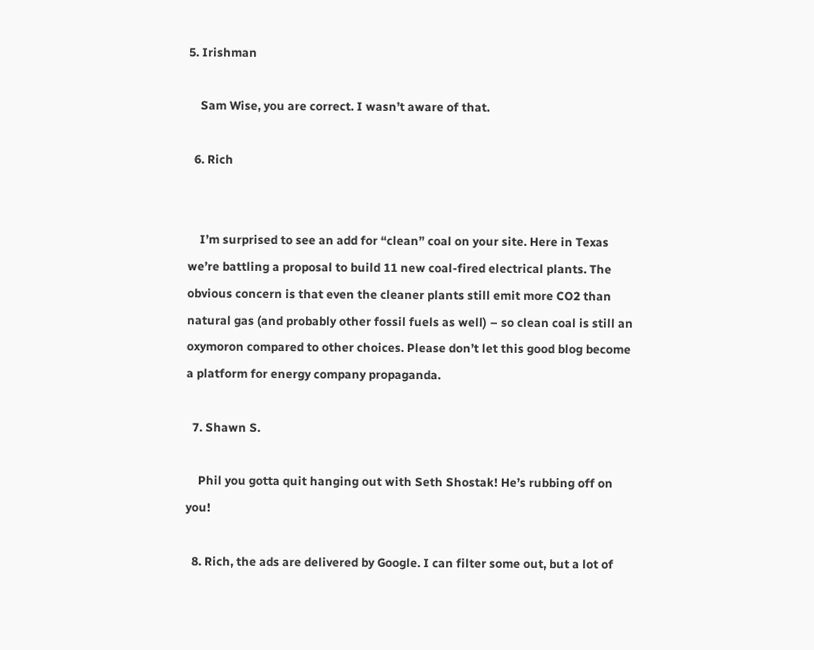5. Irishman

    Sam Wise, you are correct. I wasn’t aware of that.

  6. Rich


    I’m surprised to see an add for “clean” coal on your site. Here in Texas we’re battling a proposal to build 11 new coal-fired electrical plants. The obvious concern is that even the cleaner plants still emit more CO2 than natural gas (and probably other fossil fuels as well) – so clean coal is still an oxymoron compared to other choices. Please don’t let this good blog become a platform for energy company propaganda.

  7. Shawn S.

    Phil you gotta quit hanging out with Seth Shostak! He’s rubbing off on you!

  8. Rich, the ads are delivered by Google. I can filter some out, but a lot of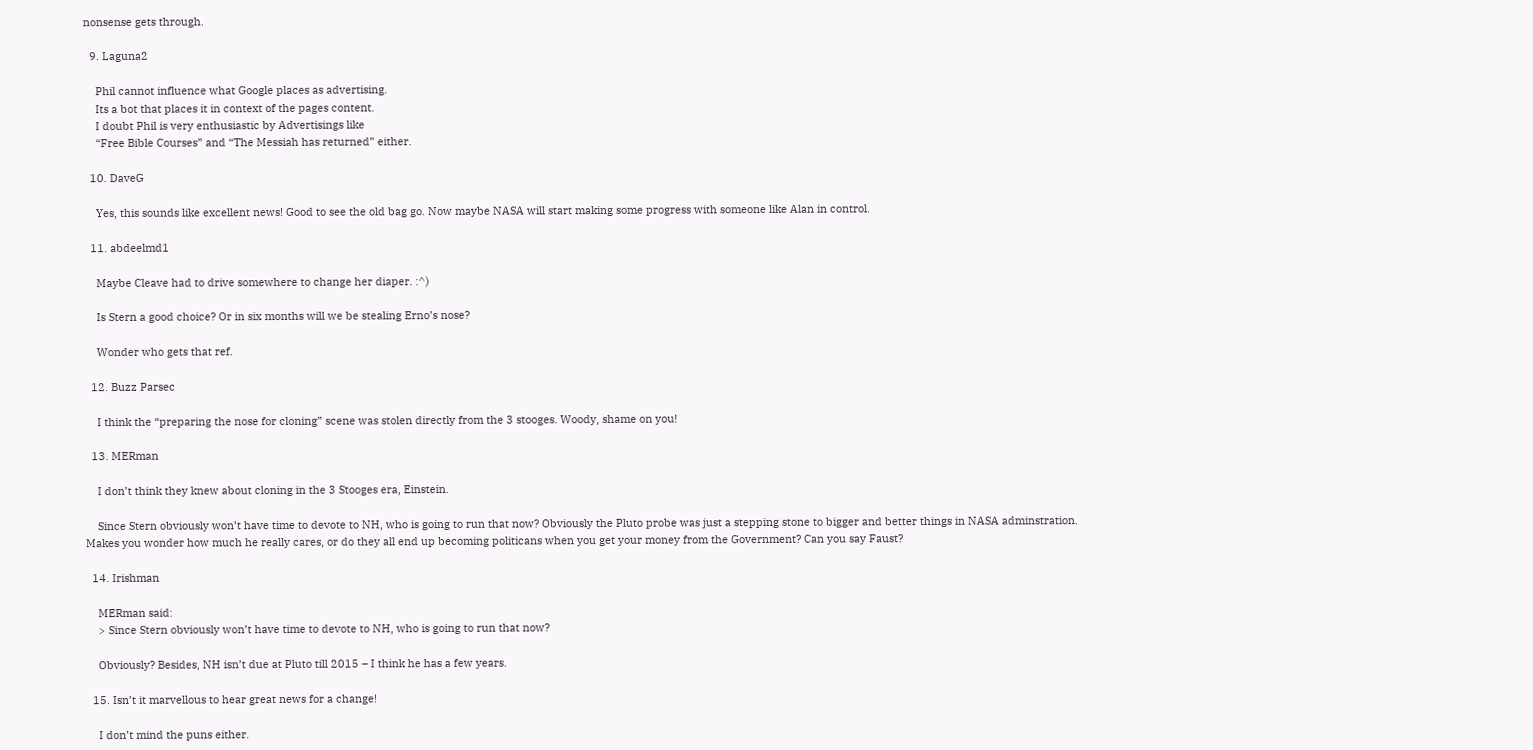nonsense gets through.

  9. Laguna2

    Phil cannot influence what Google places as advertising.
    Its a bot that places it in context of the pages content.
    I doubt Phil is very enthusiastic by Advertisings like
    “Free Bible Courses” and “The Messiah has returned” either.

  10. DaveG

    Yes, this sounds like excellent news! Good to see the old bag go. Now maybe NASA will start making some progress with someone like Alan in control.

  11. abdeelmd1

    Maybe Cleave had to drive somewhere to change her diaper. :^)

    Is Stern a good choice? Or in six months will we be stealing Erno’s nose?

    Wonder who gets that ref.

  12. Buzz Parsec

    I think the “preparing the nose for cloning” scene was stolen directly from the 3 stooges. Woody, shame on you!

  13. MERman

    I don’t think they knew about cloning in the 3 Stooges era, Einstein.

    Since Stern obviously won’t have time to devote to NH, who is going to run that now? Obviously the Pluto probe was just a stepping stone to bigger and better things in NASA adminstration. Makes you wonder how much he really cares, or do they all end up becoming politicans when you get your money from the Government? Can you say Faust?

  14. Irishman

    MERman said:
    > Since Stern obviously won’t have time to devote to NH, who is going to run that now?

    Obviously? Besides, NH isn’t due at Pluto till 2015 – I think he has a few years.

  15. Isn’t it marvellous to hear great news for a change!

    I don’t mind the puns either.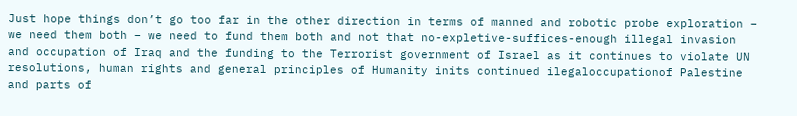Just hope things don’t go too far in the other direction in terms of manned and robotic probe exploration – we need them both – we need to fund them both and not that no-expletive-suffices-enough illegal invasion and occupation of Iraq and the funding to the Terrorist government of Israel as it continues to violate UN resolutions, human rights and general principles of Humanity inits continued ilegaloccupationof Palestine and parts of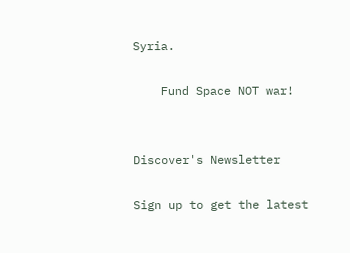Syria.

    Fund Space NOT war!


Discover's Newsletter

Sign up to get the latest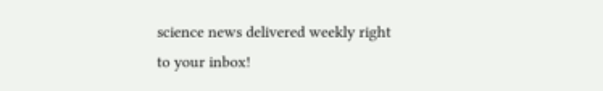science news delivered weekly right to your inbox!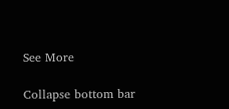See More

Collapse bottom bar